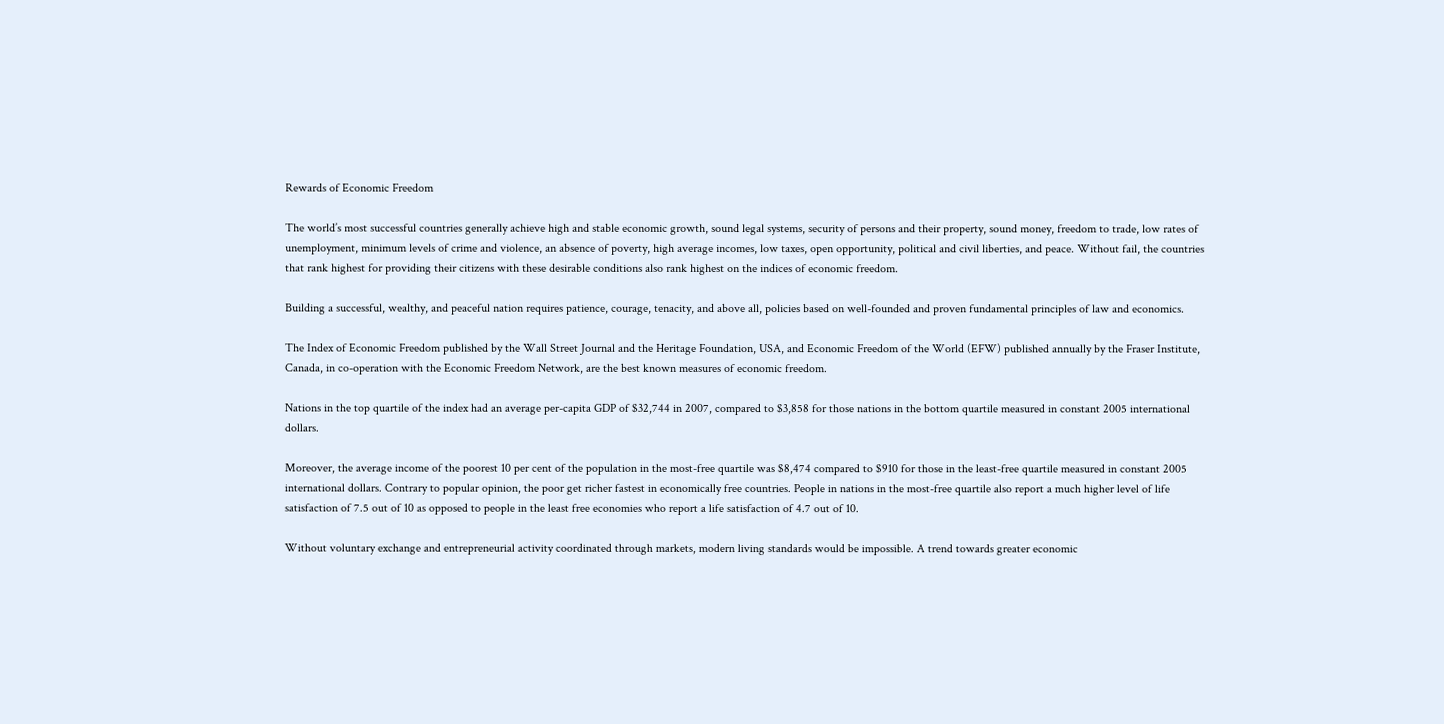Rewards of Economic Freedom

The world’s most successful countries generally achieve high and stable economic growth, sound legal systems, security of persons and their property, sound money, freedom to trade, low rates of unemployment, minimum levels of crime and violence, an absence of poverty, high average incomes, low taxes, open opportunity, political and civil liberties, and peace. Without fail, the countries that rank highest for providing their citizens with these desirable conditions also rank highest on the indices of economic freedom.

Building a successful, wealthy, and peaceful nation requires patience, courage, tenacity, and above all, policies based on well-founded and proven fundamental principles of law and economics.

The Index of Economic Freedom published by the Wall Street Journal and the Heritage Foundation, USA, and Economic Freedom of the World (EFW) published annually by the Fraser Institute, Canada, in co-operation with the Economic Freedom Network, are the best known measures of economic freedom.

Nations in the top quartile of the index had an average per-capita GDP of $32,744 in 2007, compared to $3,858 for those nations in the bottom quartile measured in constant 2005 international dollars.

Moreover, the average income of the poorest 10 per cent of the population in the most-free quartile was $8,474 compared to $910 for those in the least-free quartile measured in constant 2005 international dollars. Contrary to popular opinion, the poor get richer fastest in economically free countries. People in nations in the most-free quartile also report a much higher level of life satisfaction of 7.5 out of 10 as opposed to people in the least free economies who report a life satisfaction of 4.7 out of 10.

Without voluntary exchange and entrepreneurial activity coordinated through markets, modern living standards would be impossible. A trend towards greater economic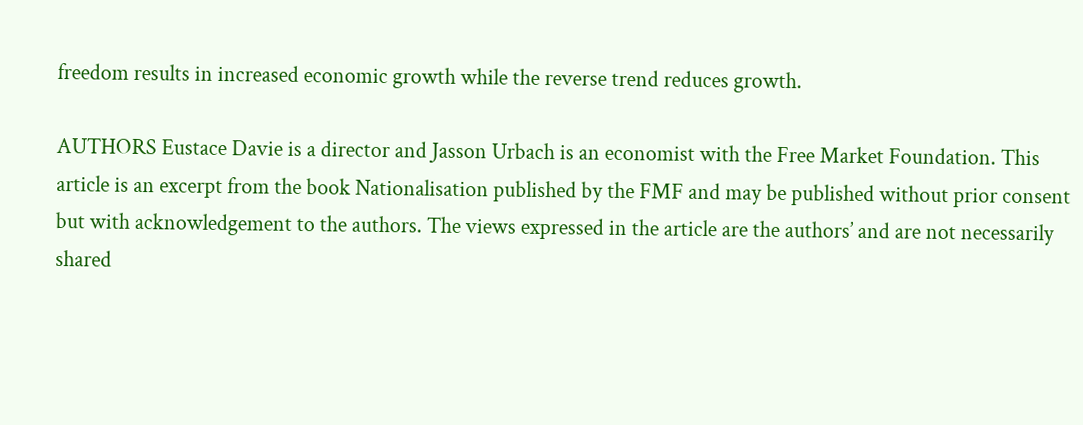freedom results in increased economic growth while the reverse trend reduces growth.

AUTHORS Eustace Davie is a director and Jasson Urbach is an economist with the Free Market Foundation. This article is an excerpt from the book Nationalisation published by the FMF and may be published without prior consent but with acknowledgement to the authors. The views expressed in the article are the authors’ and are not necessarily shared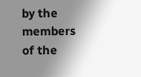by the members of the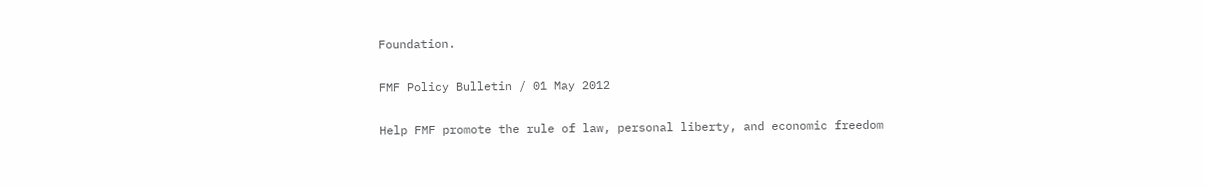Foundation.

FMF Policy Bulletin / 01 May 2012

Help FMF promote the rule of law, personal liberty, and economic freedom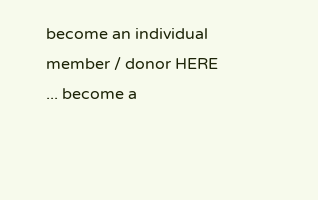become an individual member / donor HERE ... become a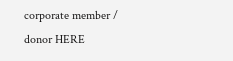corporate member / donor HERE